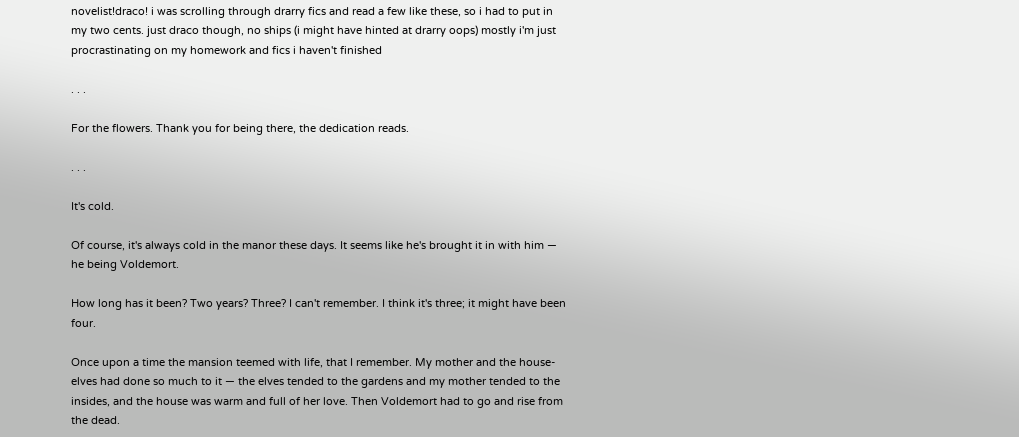novelist!draco! i was scrolling through drarry fics and read a few like these, so i had to put in my two cents. just draco though, no ships (i might have hinted at drarry oops) mostly i'm just procrastinating on my homework and fics i haven't finished

. . .

For the flowers. Thank you for being there, the dedication reads.

. . .

It's cold.

Of course, it's always cold in the manor these days. It seems like he's brought it in with him — he being Voldemort.

How long has it been? Two years? Three? I can't remember. I think it's three; it might have been four.

Once upon a time the mansion teemed with life, that I remember. My mother and the house-elves had done so much to it — the elves tended to the gardens and my mother tended to the insides, and the house was warm and full of her love. Then Voldemort had to go and rise from the dead.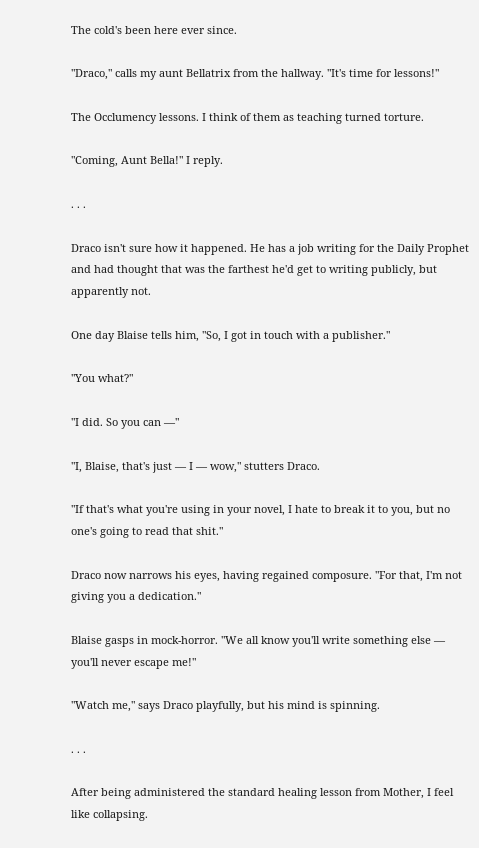The cold's been here ever since.

"Draco," calls my aunt Bellatrix from the hallway. "It's time for lessons!"

The Occlumency lessons. I think of them as teaching turned torture.

"Coming, Aunt Bella!" I reply.

. . .

Draco isn't sure how it happened. He has a job writing for the Daily Prophet and had thought that was the farthest he'd get to writing publicly, but apparently not.

One day Blaise tells him, "So, I got in touch with a publisher."

"You what?"

"I did. So you can —"

"I, Blaise, that's just — I — wow," stutters Draco.

"If that's what you're using in your novel, I hate to break it to you, but no one's going to read that shit."

Draco now narrows his eyes, having regained composure. "For that, I'm not giving you a dedication."

Blaise gasps in mock-horror. "We all know you'll write something else — you'll never escape me!"

"Watch me," says Draco playfully, but his mind is spinning.

. . .

After being administered the standard healing lesson from Mother, I feel like collapsing.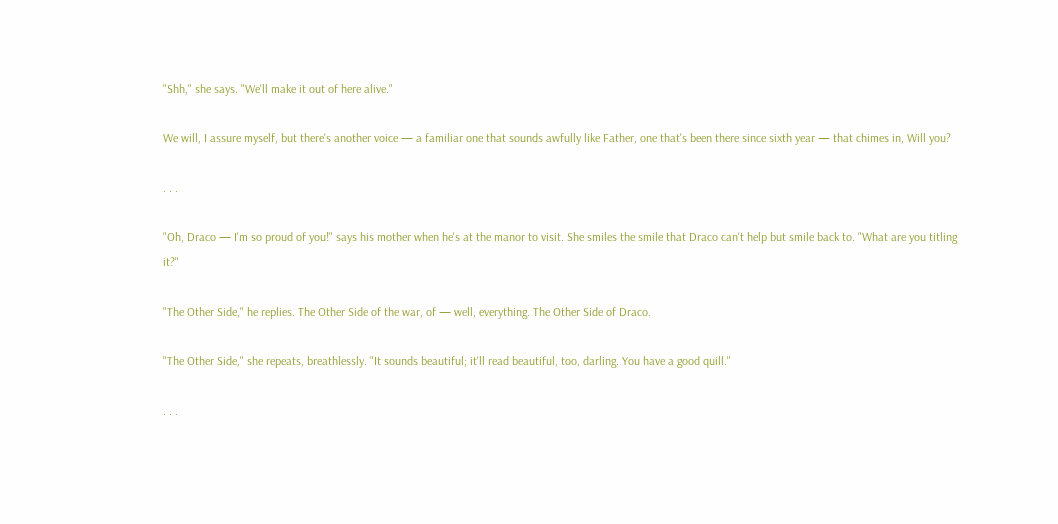"Shh," she says. "We'll make it out of here alive."

We will, I assure myself, but there's another voice — a familiar one that sounds awfully like Father, one that's been there since sixth year — that chimes in, Will you?

. . .

"Oh, Draco — I'm so proud of you!" says his mother when he's at the manor to visit. She smiles the smile that Draco can't help but smile back to. "What are you titling it?"

"The Other Side," he replies. The Other Side of the war, of — well, everything. The Other Side of Draco.

"The Other Side," she repeats, breathlessly. "It sounds beautiful; it'll read beautiful, too, darling. You have a good quill."

. . .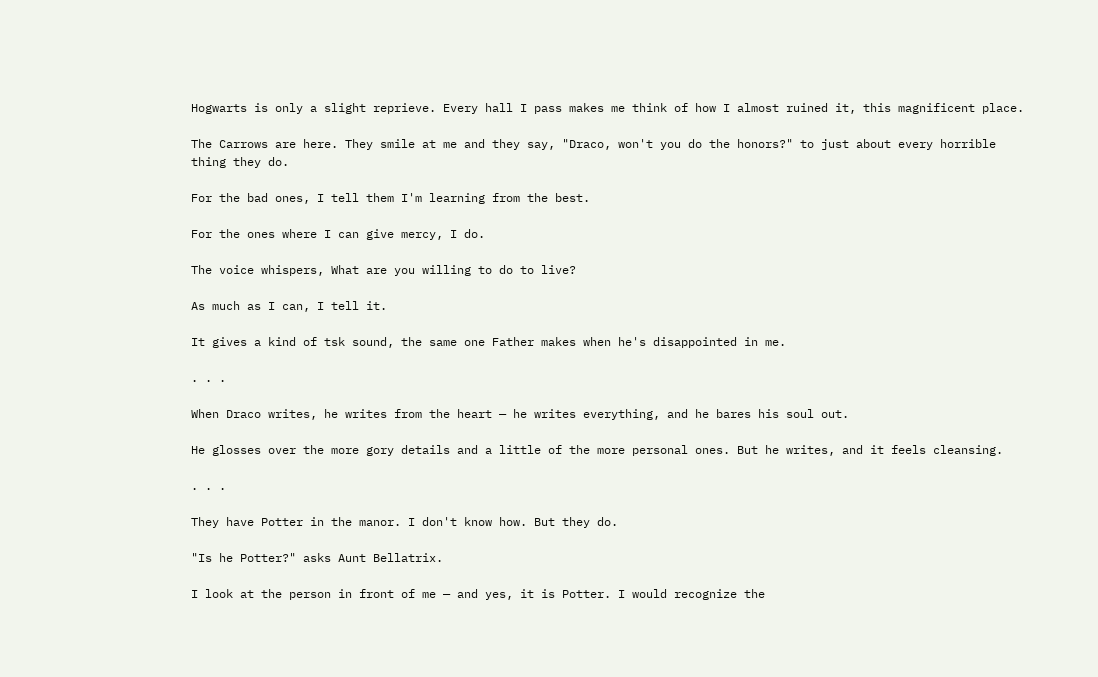Hogwarts is only a slight reprieve. Every hall I pass makes me think of how I almost ruined it, this magnificent place.

The Carrows are here. They smile at me and they say, "Draco, won't you do the honors?" to just about every horrible thing they do.

For the bad ones, I tell them I'm learning from the best.

For the ones where I can give mercy, I do.

The voice whispers, What are you willing to do to live?

As much as I can, I tell it.

It gives a kind of tsk sound, the same one Father makes when he's disappointed in me.

. . .

When Draco writes, he writes from the heart — he writes everything, and he bares his soul out.

He glosses over the more gory details and a little of the more personal ones. But he writes, and it feels cleansing.

. . .

They have Potter in the manor. I don't know how. But they do.

"Is he Potter?" asks Aunt Bellatrix.

I look at the person in front of me — and yes, it is Potter. I would recognize the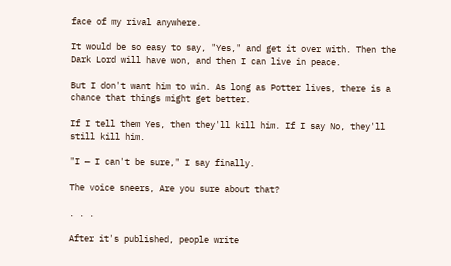face of my rival anywhere.

It would be so easy to say, "Yes," and get it over with. Then the Dark Lord will have won, and then I can live in peace.

But I don't want him to win. As long as Potter lives, there is a chance that things might get better.

If I tell them Yes, then they'll kill him. If I say No, they'll still kill him.

"I — I can't be sure," I say finally.

The voice sneers, Are you sure about that?

. . .

After it's published, people write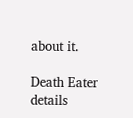about it.

Death Eater details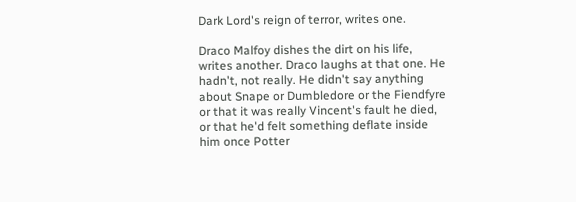Dark Lord's reign of terror, writes one.

Draco Malfoy dishes the dirt on his life, writes another. Draco laughs at that one. He hadn't, not really. He didn't say anything about Snape or Dumbledore or the Fiendfyre or that it was really Vincent's fault he died, or that he'd felt something deflate inside him once Potter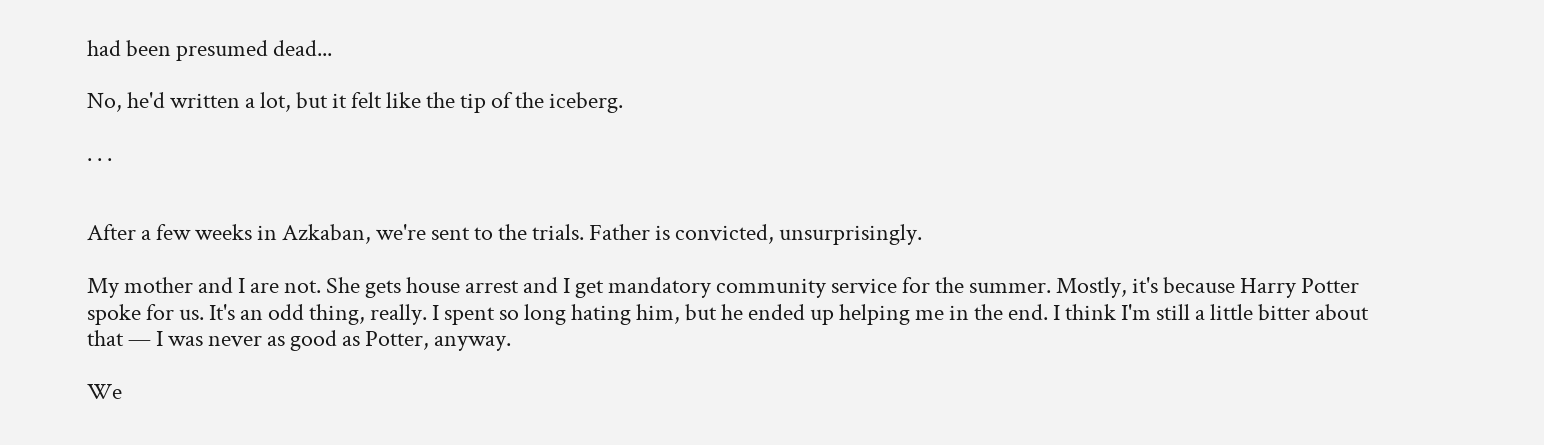had been presumed dead...

No, he'd written a lot, but it felt like the tip of the iceberg.

. . .


After a few weeks in Azkaban, we're sent to the trials. Father is convicted, unsurprisingly.

My mother and I are not. She gets house arrest and I get mandatory community service for the summer. Mostly, it's because Harry Potter spoke for us. It's an odd thing, really. I spent so long hating him, but he ended up helping me in the end. I think I'm still a little bitter about that — I was never as good as Potter, anyway.

We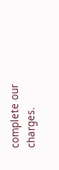complete our charges.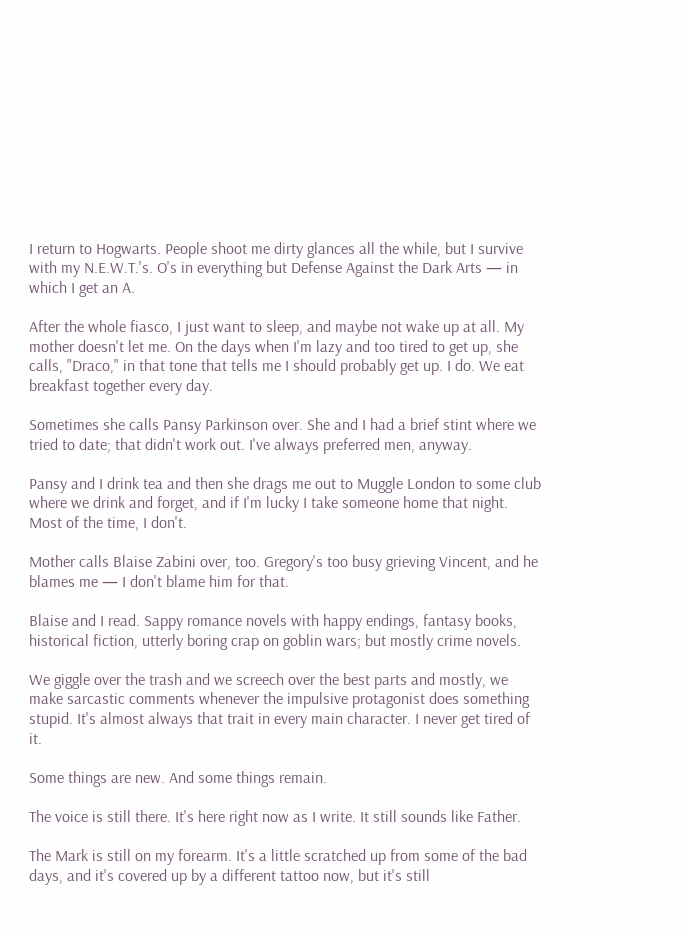I return to Hogwarts. People shoot me dirty glances all the while, but I survive with my N.E.W.T.'s. O's in everything but Defense Against the Dark Arts — in which I get an A.

After the whole fiasco, I just want to sleep, and maybe not wake up at all. My mother doesn't let me. On the days when I'm lazy and too tired to get up, she calls, "Draco," in that tone that tells me I should probably get up. I do. We eat breakfast together every day.

Sometimes she calls Pansy Parkinson over. She and I had a brief stint where we tried to date; that didn't work out. I've always preferred men, anyway.

Pansy and I drink tea and then she drags me out to Muggle London to some club where we drink and forget, and if I'm lucky I take someone home that night. Most of the time, I don't.

Mother calls Blaise Zabini over, too. Gregory's too busy grieving Vincent, and he blames me — I don't blame him for that.

Blaise and I read. Sappy romance novels with happy endings, fantasy books, historical fiction, utterly boring crap on goblin wars; but mostly crime novels.

We giggle over the trash and we screech over the best parts and mostly, we make sarcastic comments whenever the impulsive protagonist does something stupid. It's almost always that trait in every main character. I never get tired of it.

Some things are new. And some things remain.

The voice is still there. It's here right now as I write. It still sounds like Father.

The Mark is still on my forearm. It's a little scratched up from some of the bad days, and it's covered up by a different tattoo now, but it's still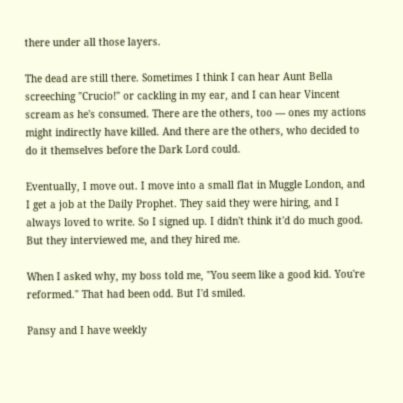there under all those layers.

The dead are still there. Sometimes I think I can hear Aunt Bella screeching "Crucio!" or cackling in my ear, and I can hear Vincent scream as he's consumed. There are the others, too — ones my actions might indirectly have killed. And there are the others, who decided to do it themselves before the Dark Lord could.

Eventually, I move out. I move into a small flat in Muggle London, and I get a job at the Daily Prophet. They said they were hiring, and I always loved to write. So I signed up. I didn't think it'd do much good. But they interviewed me, and they hired me.

When I asked why, my boss told me, "You seem like a good kid. You're reformed." That had been odd. But I'd smiled.

Pansy and I have weekly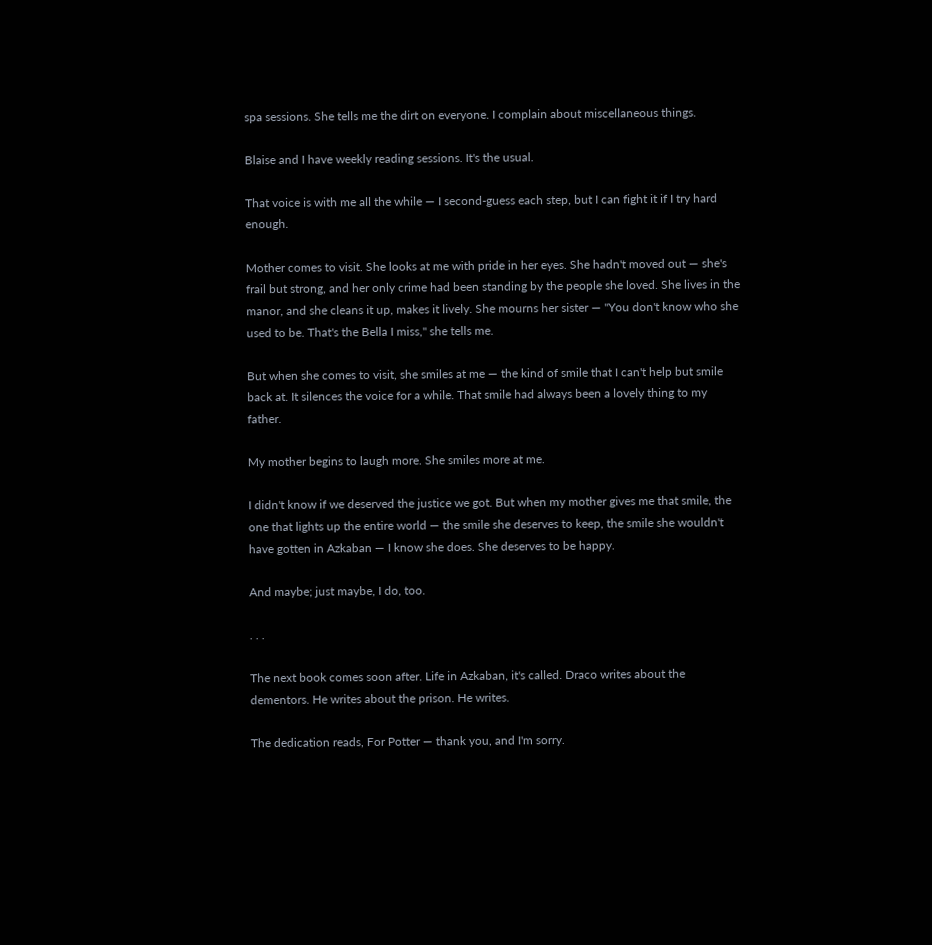spa sessions. She tells me the dirt on everyone. I complain about miscellaneous things.

Blaise and I have weekly reading sessions. It's the usual.

That voice is with me all the while — I second-guess each step, but I can fight it if I try hard enough.

Mother comes to visit. She looks at me with pride in her eyes. She hadn't moved out — she's frail but strong, and her only crime had been standing by the people she loved. She lives in the manor, and she cleans it up, makes it lively. She mourns her sister — "You don't know who she used to be. That's the Bella I miss," she tells me.

But when she comes to visit, she smiles at me — the kind of smile that I can't help but smile back at. It silences the voice for a while. That smile had always been a lovely thing to my father.

My mother begins to laugh more. She smiles more at me.

I didn't know if we deserved the justice we got. But when my mother gives me that smile, the one that lights up the entire world — the smile she deserves to keep, the smile she wouldn't have gotten in Azkaban — I know she does. She deserves to be happy.

And maybe; just maybe, I do, too.

. . .

The next book comes soon after. Life in Azkaban, it's called. Draco writes about the dementors. He writes about the prison. He writes.

The dedication reads, For Potter — thank you, and I'm sorry.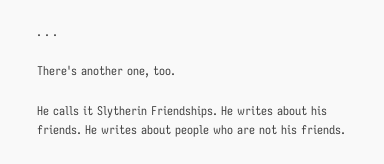. . .

There's another one, too.

He calls it Slytherin Friendships. He writes about his friends. He writes about people who are not his friends.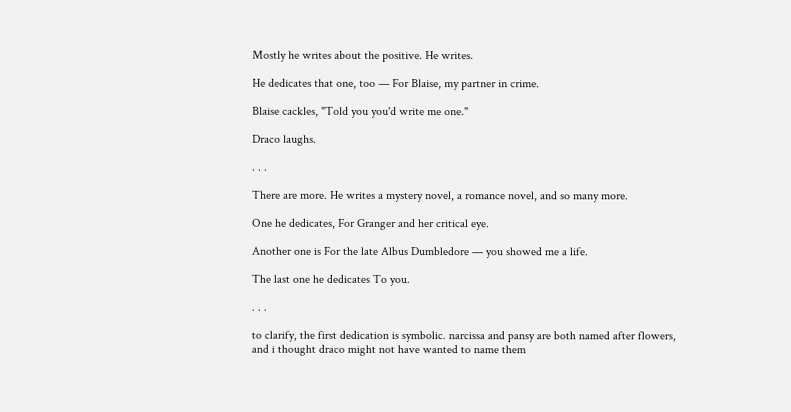Mostly he writes about the positive. He writes.

He dedicates that one, too — For Blaise, my partner in crime.

Blaise cackles, "Told you you'd write me one."

Draco laughs.

. . .

There are more. He writes a mystery novel, a romance novel, and so many more.

One he dedicates, For Granger and her critical eye.

Another one is For the late Albus Dumbledore — you showed me a life.

The last one he dedicates To you.

. . .

to clarify, the first dedication is symbolic. narcissa and pansy are both named after flowers, and i thought draco might not have wanted to name them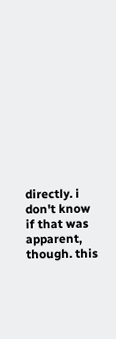directly. i don't know if that was apparent, though. this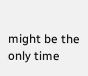might be the only time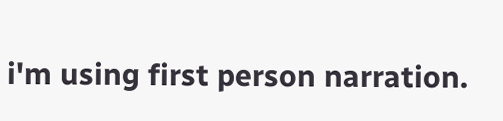i'm using first person narration.